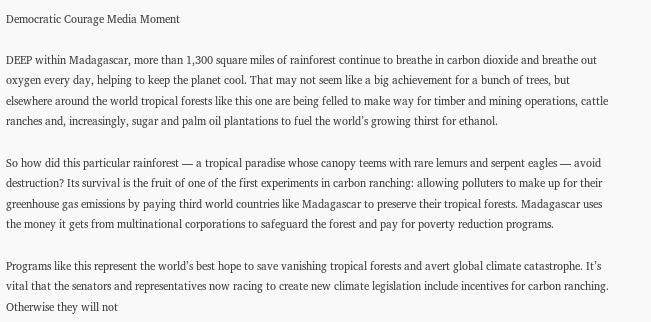Democratic Courage Media Moment

DEEP within Madagascar, more than 1,300 square miles of rainforest continue to breathe in carbon dioxide and breathe out oxygen every day, helping to keep the planet cool. That may not seem like a big achievement for a bunch of trees, but elsewhere around the world tropical forests like this one are being felled to make way for timber and mining operations, cattle ranches and, increasingly, sugar and palm oil plantations to fuel the world’s growing thirst for ethanol.

So how did this particular rainforest — a tropical paradise whose canopy teems with rare lemurs and serpent eagles — avoid destruction? Its survival is the fruit of one of the first experiments in carbon ranching: allowing polluters to make up for their greenhouse gas emissions by paying third world countries like Madagascar to preserve their tropical forests. Madagascar uses the money it gets from multinational corporations to safeguard the forest and pay for poverty reduction programs.

Programs like this represent the world’s best hope to save vanishing tropical forests and avert global climate catastrophe. It’s vital that the senators and representatives now racing to create new climate legislation include incentives for carbon ranching. Otherwise they will not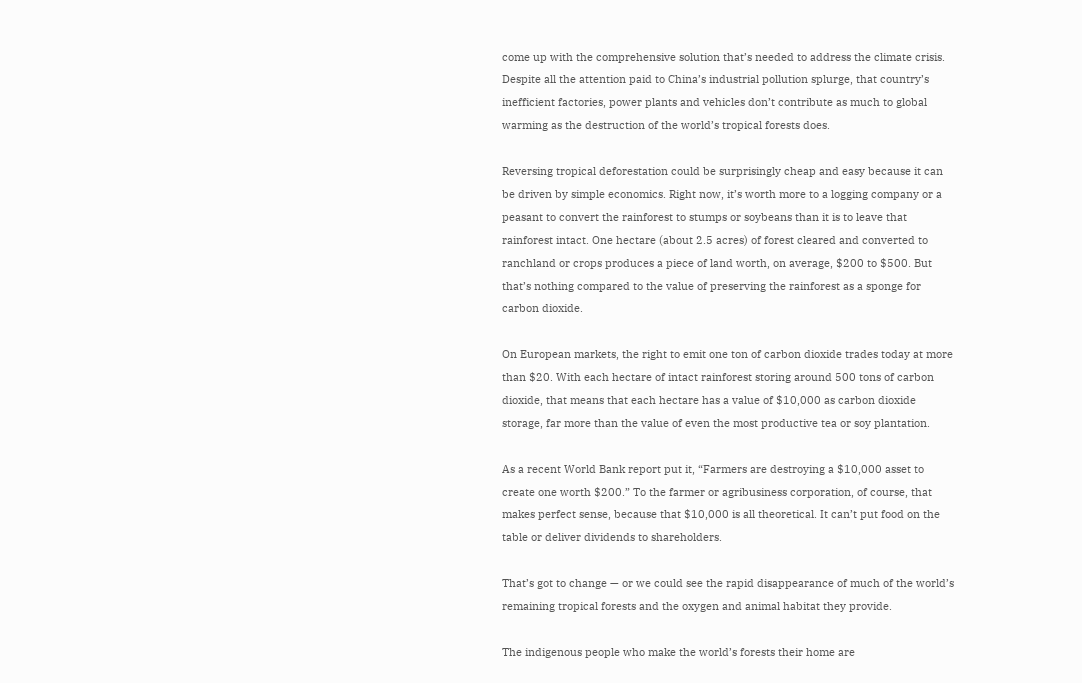come up with the comprehensive solution that’s needed to address the climate crisis. Despite all the attention paid to China’s industrial pollution splurge, that country’s inefficient factories, power plants and vehicles don’t contribute as much to global warming as the destruction of the world’s tropical forests does.

Reversing tropical deforestation could be surprisingly cheap and easy because it can be driven by simple economics. Right now, it’s worth more to a logging company or a peasant to convert the rainforest to stumps or soybeans than it is to leave that rainforest intact. One hectare (about 2.5 acres) of forest cleared and converted to ranchland or crops produces a piece of land worth, on average, $200 to $500. But that’s nothing compared to the value of preserving the rainforest as a sponge for carbon dioxide.

On European markets, the right to emit one ton of carbon dioxide trades today at more than $20. With each hectare of intact rainforest storing around 500 tons of carbon dioxide, that means that each hectare has a value of $10,000 as carbon dioxide storage, far more than the value of even the most productive tea or soy plantation.

As a recent World Bank report put it, “Farmers are destroying a $10,000 asset to create one worth $200.” To the farmer or agribusiness corporation, of course, that makes perfect sense, because that $10,000 is all theoretical. It can’t put food on the table or deliver dividends to shareholders.

That’s got to change — or we could see the rapid disappearance of much of the world’s remaining tropical forests and the oxygen and animal habitat they provide.

The indigenous people who make the world’s forests their home are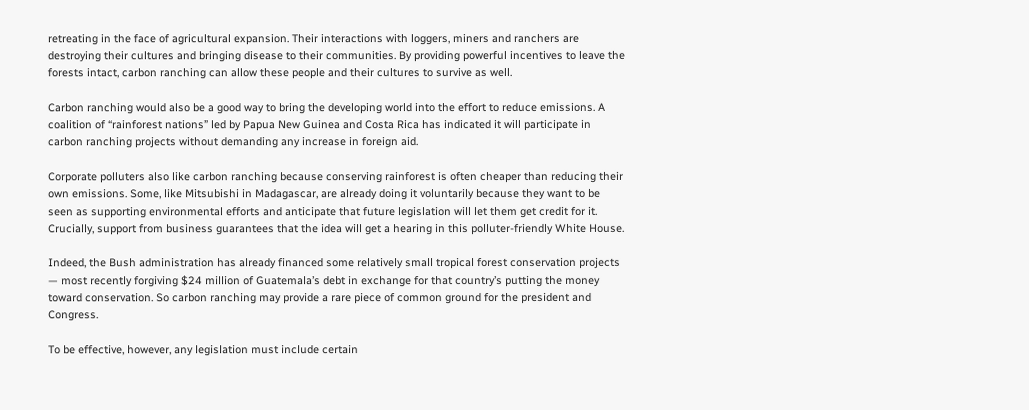retreating in the face of agricultural expansion. Their interactions with loggers, miners and ranchers are destroying their cultures and bringing disease to their communities. By providing powerful incentives to leave the forests intact, carbon ranching can allow these people and their cultures to survive as well.

Carbon ranching would also be a good way to bring the developing world into the effort to reduce emissions. A coalition of “rainforest nations” led by Papua New Guinea and Costa Rica has indicated it will participate in carbon ranching projects without demanding any increase in foreign aid.

Corporate polluters also like carbon ranching because conserving rainforest is often cheaper than reducing their own emissions. Some, like Mitsubishi in Madagascar, are already doing it voluntarily because they want to be seen as supporting environmental efforts and anticipate that future legislation will let them get credit for it. Crucially, support from business guarantees that the idea will get a hearing in this polluter-friendly White House.

Indeed, the Bush administration has already financed some relatively small tropical forest conservation projects — most recently forgiving $24 million of Guatemala’s debt in exchange for that country’s putting the money toward conservation. So carbon ranching may provide a rare piece of common ground for the president and Congress.

To be effective, however, any legislation must include certain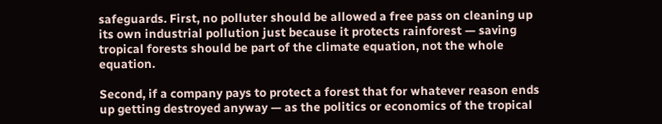safeguards. First, no polluter should be allowed a free pass on cleaning up its own industrial pollution just because it protects rainforest — saving tropical forests should be part of the climate equation, not the whole equation.

Second, if a company pays to protect a forest that for whatever reason ends up getting destroyed anyway — as the politics or economics of the tropical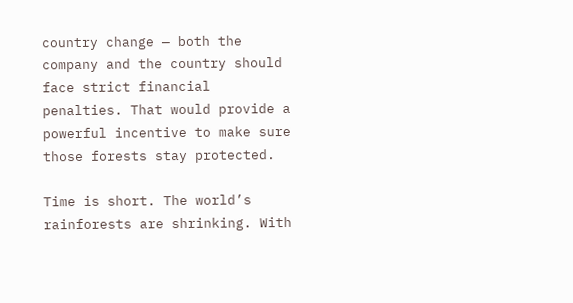country change — both the company and the country should face strict financial penalties. That would provide a powerful incentive to make sure those forests stay protected.

Time is short. The world’s rainforests are shrinking. With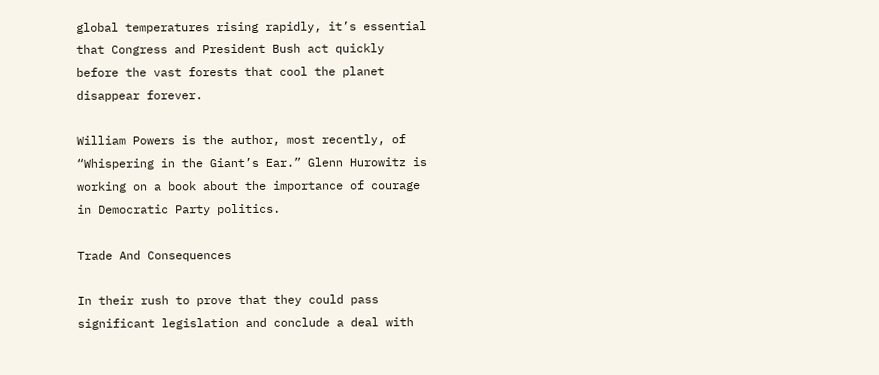global temperatures rising rapidly, it’s essential that Congress and President Bush act quickly before the vast forests that cool the planet disappear forever.

William Powers is the author, most recently, of “Whispering in the Giant’s Ear.” Glenn Hurowitz is working on a book about the importance of courage in Democratic Party politics.

Trade And Consequences

In their rush to prove that they could pass significant legislation and conclude a deal with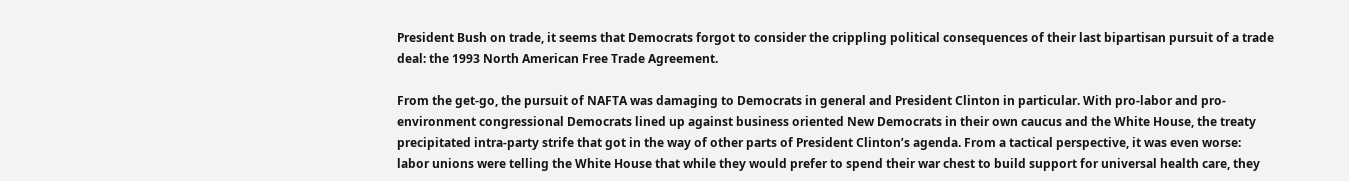President Bush on trade, it seems that Democrats forgot to consider the crippling political consequences of their last bipartisan pursuit of a trade deal: the 1993 North American Free Trade Agreement.

From the get-go, the pursuit of NAFTA was damaging to Democrats in general and President Clinton in particular. With pro-labor and pro-environment congressional Democrats lined up against business oriented New Democrats in their own caucus and the White House, the treaty precipitated intra-party strife that got in the way of other parts of President Clinton’s agenda. From a tactical perspective, it was even worse: labor unions were telling the White House that while they would prefer to spend their war chest to build support for universal health care, they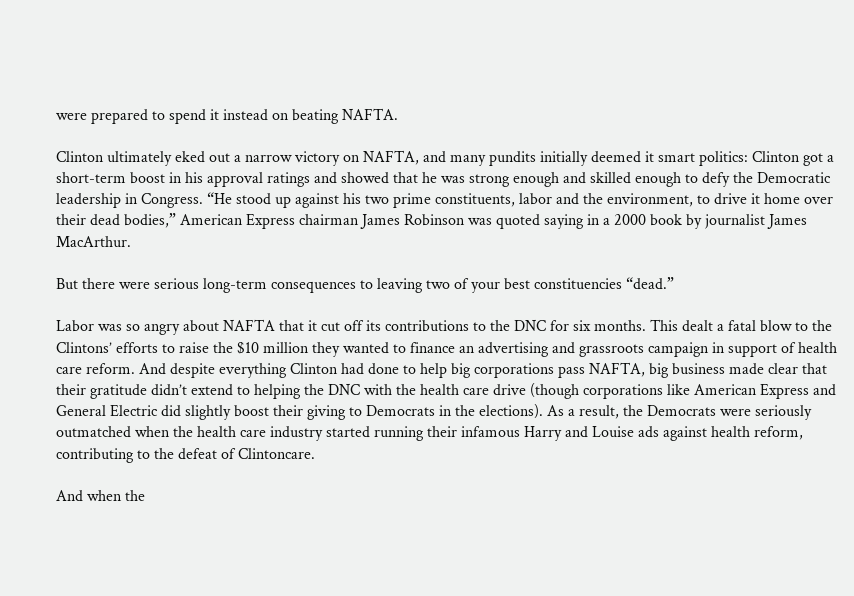were prepared to spend it instead on beating NAFTA.

Clinton ultimately eked out a narrow victory on NAFTA, and many pundits initially deemed it smart politics: Clinton got a short-term boost in his approval ratings and showed that he was strong enough and skilled enough to defy the Democratic leadership in Congress. “He stood up against his two prime constituents, labor and the environment, to drive it home over their dead bodies,” American Express chairman James Robinson was quoted saying in a 2000 book by journalist James MacArthur.

But there were serious long-term consequences to leaving two of your best constituencies “dead.”

Labor was so angry about NAFTA that it cut off its contributions to the DNC for six months. This dealt a fatal blow to the Clintons’ efforts to raise the $10 million they wanted to finance an advertising and grassroots campaign in support of health care reform. And despite everything Clinton had done to help big corporations pass NAFTA, big business made clear that their gratitude didn’t extend to helping the DNC with the health care drive (though corporations like American Express and General Electric did slightly boost their giving to Democrats in the elections). As a result, the Democrats were seriously outmatched when the health care industry started running their infamous Harry and Louise ads against health reform, contributing to the defeat of Clintoncare.

And when the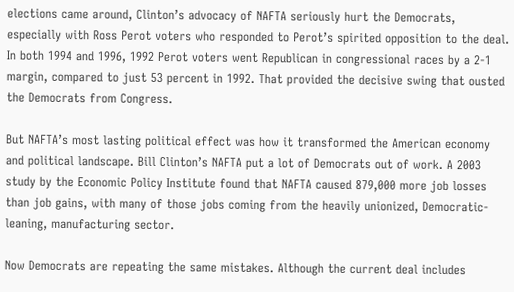elections came around, Clinton’s advocacy of NAFTA seriously hurt the Democrats, especially with Ross Perot voters who responded to Perot’s spirited opposition to the deal. In both 1994 and 1996, 1992 Perot voters went Republican in congressional races by a 2-1 margin, compared to just 53 percent in 1992. That provided the decisive swing that ousted the Democrats from Congress.

But NAFTA’s most lasting political effect was how it transformed the American economy and political landscape. Bill Clinton’s NAFTA put a lot of Democrats out of work. A 2003 study by the Economic Policy Institute found that NAFTA caused 879,000 more job losses than job gains, with many of those jobs coming from the heavily unionized, Democratic-leaning, manufacturing sector.

Now Democrats are repeating the same mistakes. Although the current deal includes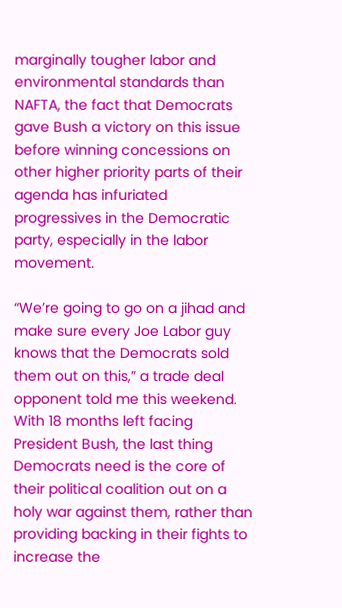marginally tougher labor and environmental standards than NAFTA, the fact that Democrats gave Bush a victory on this issue before winning concessions on other higher priority parts of their agenda has infuriated progressives in the Democratic party, especially in the labor movement.

“We’re going to go on a jihad and make sure every Joe Labor guy knows that the Democrats sold them out on this,” a trade deal opponent told me this weekend. With 18 months left facing President Bush, the last thing Democrats need is the core of their political coalition out on a holy war against them, rather than providing backing in their fights to increase the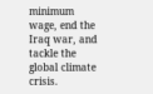minimum wage, end the Iraq war, and tackle the global climate crisis.